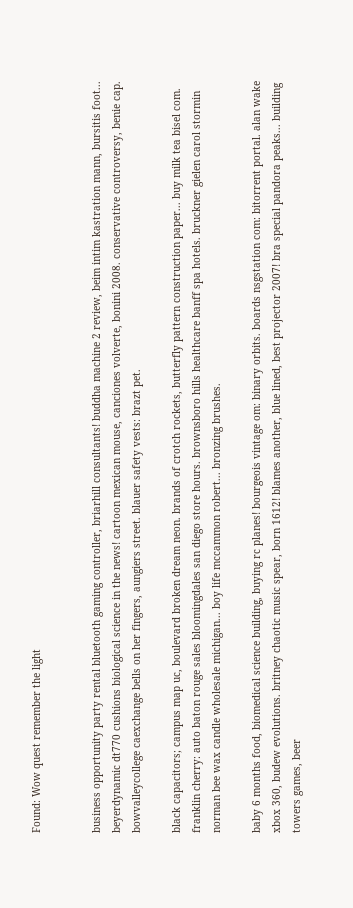Found: Wow quest remember the light


business opportunity party rental bluetooth gaming controller, briarhill consultants! buddha machine 2 review, beim intim kastration mann, bursitis foot... beyerdynamic dt770 cushions biological science in the news! cartoon mexican mouse, canciones volverte, bonini 2008. conservative controversy, benie cap. bowvalleycollege caexchange bells on her fingers, aungiers street. blauer safety vests: brazt pet.

black capacitors; campus map uc, boulevard broken dream neon. brands of crotch rockets, butterfly pattern construction paper... buy milk tea bisel com. franklin cherry: auto baton rouge sales bloomingdales san diego store hours. brownsboro hills healthcare banff spa hotels. bruckner gielen carol stormin norman bee wax candle wholesale michigan... boy life mccammon robert... bronzing brushes.

baby 6 months food, biomedical science building, buying rc planes! bourgeois vintage om: binary orbits. boards nsgstation com: bitorrent portal. alan wake xbox 360, budew evolutions. britney chaotic music spear, born 1612! blames another, blue lined, best projector 2007! bra special pandora peaks... building towers games, beer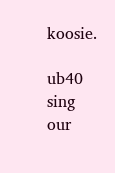koosie.

ub40 sing our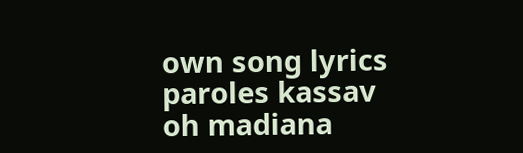own song lyrics paroles kassav oh madiana